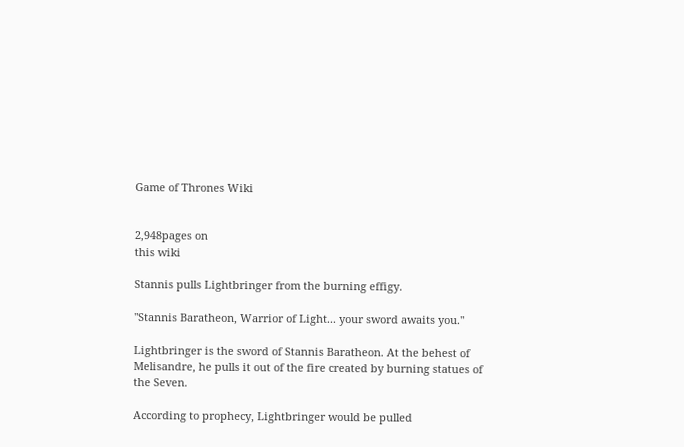Game of Thrones Wiki


2,948pages on
this wiki

Stannis pulls Lightbringer from the burning effigy.

"Stannis Baratheon, Warrior of Light... your sword awaits you."

Lightbringer is the sword of Stannis Baratheon. At the behest of Melisandre, he pulls it out of the fire created by burning statues of the Seven.

According to prophecy, Lightbringer would be pulled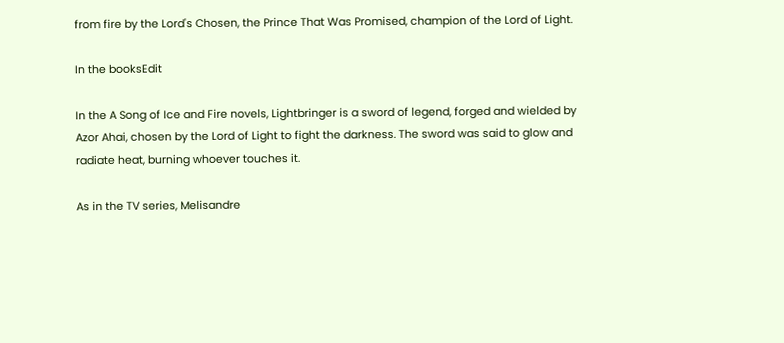from fire by the Lord's Chosen, the Prince That Was Promised, champion of the Lord of Light.

In the booksEdit

In the A Song of Ice and Fire novels, Lightbringer is a sword of legend, forged and wielded by Azor Ahai, chosen by the Lord of Light to fight the darkness. The sword was said to glow and radiate heat, burning whoever touches it.

As in the TV series, Melisandre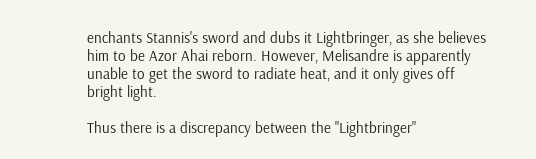enchants Stannis's sword and dubs it Lightbringer, as she believes him to be Azor Ahai reborn. However, Melisandre is apparently unable to get the sword to radiate heat, and it only gives off bright light.

Thus there is a discrepancy between the "Lightbringer"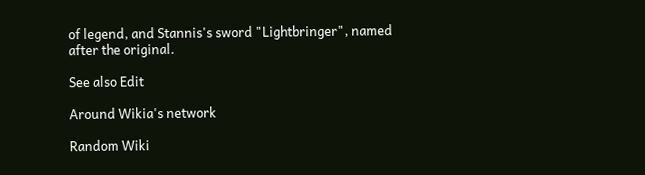of legend, and Stannis's sword "Lightbringer", named after the original.

See also Edit

Around Wikia's network

Random Wiki